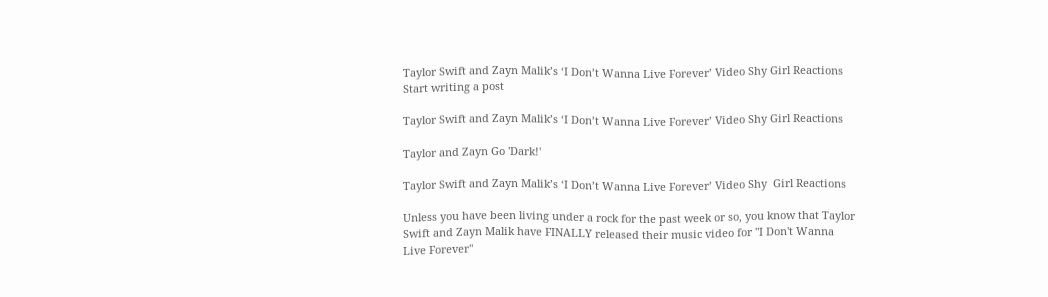Taylor Swift and Zayn Malik’s ‘I Don’t Wanna Live Forever’ Video Shy Girl Reactions
Start writing a post

Taylor Swift and Zayn Malik’s ‘I Don’t Wanna Live Forever’ Video Shy Girl Reactions

Taylor and Zayn Go 'Dark!'

Taylor Swift and Zayn Malik’s ‘I Don’t Wanna Live Forever’ Video Shy  Girl Reactions

Unless you have been living under a rock for the past week or so, you know that Taylor Swift and Zayn Malik have FINALLY released their music video for "I Don't Wanna Live Forever"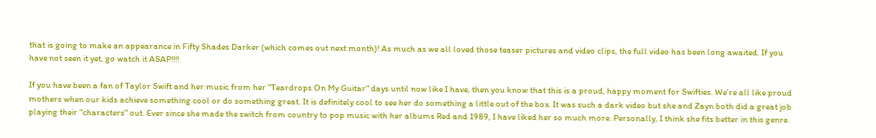that is going to make an appearance in Fifty Shades Darker (which comes out next month)! As much as we all loved those teaser pictures and video clips, the full video has been long awaited. If you have not seen it yet, go watch it ASAP!!!!

If you have been a fan of Taylor Swift and her music from her "Teardrops On My Guitar" days until now like I have, then you know that this is a proud, happy moment for Swifties. We're all like proud mothers when our kids achieve something cool or do something great. It is definitely cool to see her do something a little out of the box. It was such a dark video but she and Zayn both did a great job playing their "characters" out. Ever since she made the switch from country to pop music with her albums Red and 1989, I have liked her so much more. Personally, I think she fits better in this genre.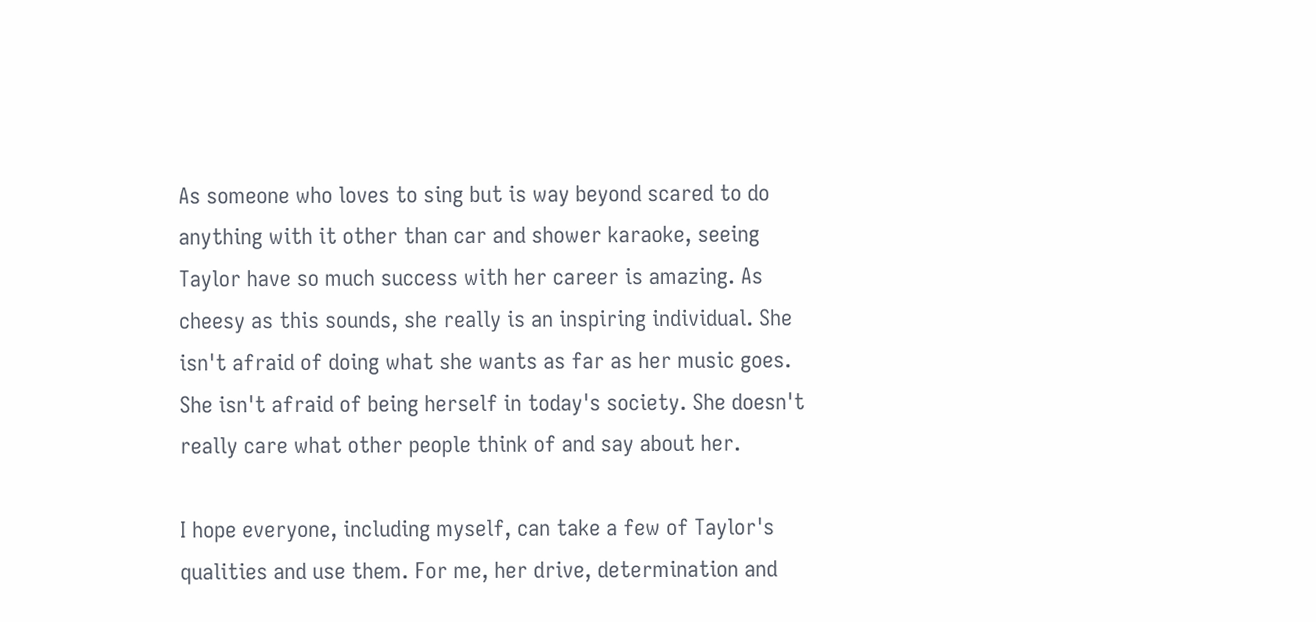As someone who loves to sing but is way beyond scared to do anything with it other than car and shower karaoke, seeing Taylor have so much success with her career is amazing. As cheesy as this sounds, she really is an inspiring individual. She isn't afraid of doing what she wants as far as her music goes. She isn't afraid of being herself in today's society. She doesn't really care what other people think of and say about her.

I hope everyone, including myself, can take a few of Taylor's qualities and use them. For me, her drive, determination and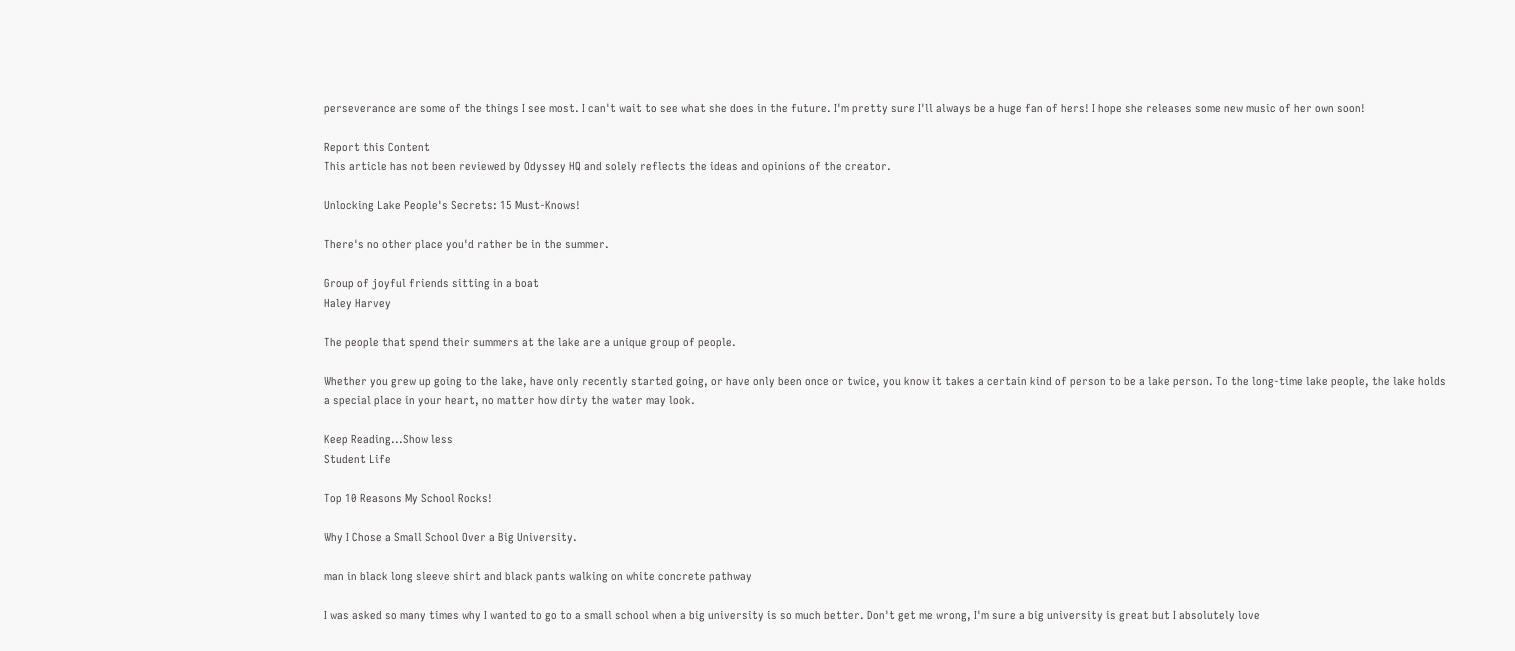perseverance are some of the things I see most. I can't wait to see what she does in the future. I'm pretty sure I'll always be a huge fan of hers! I hope she releases some new music of her own soon!

Report this Content
This article has not been reviewed by Odyssey HQ and solely reflects the ideas and opinions of the creator.

Unlocking Lake People's Secrets: 15 Must-Knows!

There's no other place you'd rather be in the summer.

Group of joyful friends sitting in a boat
Haley Harvey

The people that spend their summers at the lake are a unique group of people.

Whether you grew up going to the lake, have only recently started going, or have only been once or twice, you know it takes a certain kind of person to be a lake person. To the long-time lake people, the lake holds a special place in your heart, no matter how dirty the water may look.

Keep Reading...Show less
Student Life

Top 10 Reasons My School Rocks!

Why I Chose a Small School Over a Big University.

man in black long sleeve shirt and black pants walking on white concrete pathway

I was asked so many times why I wanted to go to a small school when a big university is so much better. Don't get me wrong, I'm sure a big university is great but I absolutely love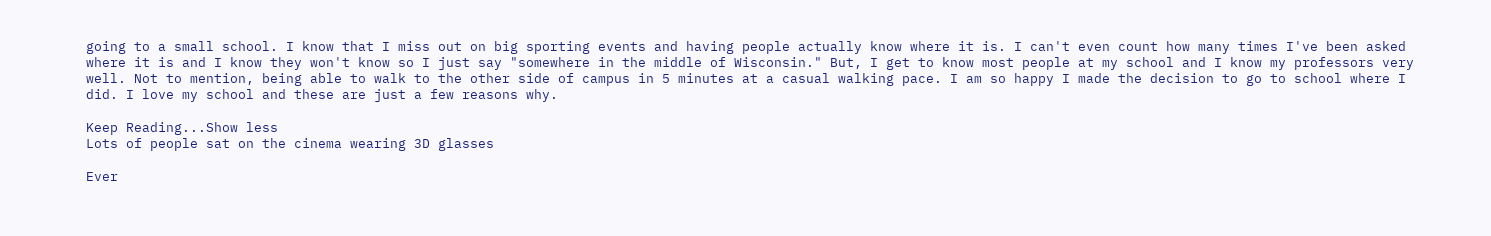going to a small school. I know that I miss out on big sporting events and having people actually know where it is. I can't even count how many times I've been asked where it is and I know they won't know so I just say "somewhere in the middle of Wisconsin." But, I get to know most people at my school and I know my professors very well. Not to mention, being able to walk to the other side of campus in 5 minutes at a casual walking pace. I am so happy I made the decision to go to school where I did. I love my school and these are just a few reasons why.

Keep Reading...Show less
Lots of people sat on the cinema wearing 3D glasses

Ever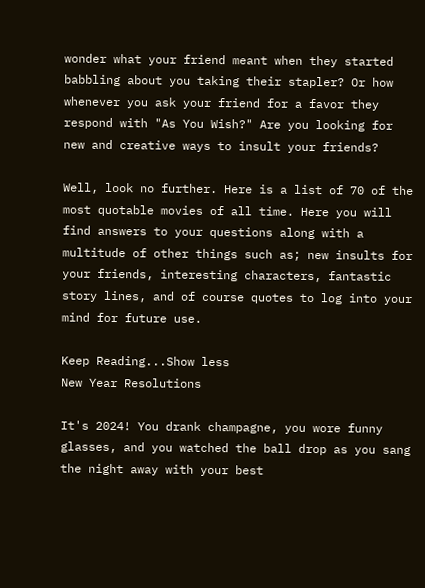wonder what your friend meant when they started babbling about you taking their stapler? Or how whenever you ask your friend for a favor they respond with "As You Wish?" Are you looking for new and creative ways to insult your friends?

Well, look no further. Here is a list of 70 of the most quotable movies of all time. Here you will find answers to your questions along with a multitude of other things such as; new insults for your friends, interesting characters, fantastic story lines, and of course quotes to log into your mind for future use.

Keep Reading...Show less
New Year Resolutions

It's 2024! You drank champagne, you wore funny glasses, and you watched the ball drop as you sang the night away with your best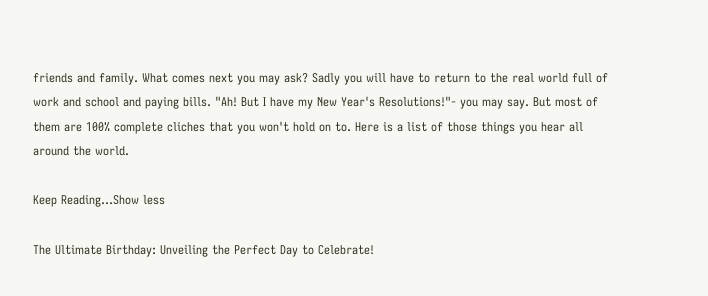friends and family. What comes next you may ask? Sadly you will have to return to the real world full of work and school and paying bills. "Ah! But I have my New Year's Resolutions!"- you may say. But most of them are 100% complete cliches that you won't hold on to. Here is a list of those things you hear all around the world.

Keep Reading...Show less

The Ultimate Birthday: Unveiling the Perfect Day to Celebrate!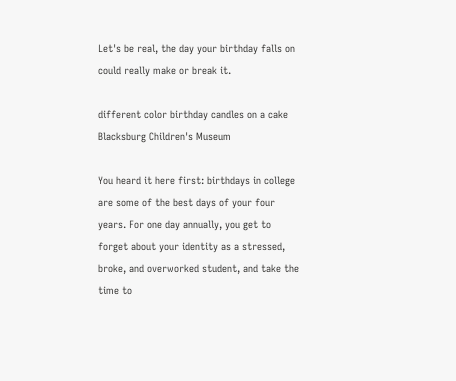Let's be real, the day your birthday falls on could really make or break it.

different color birthday candles on a cake
Blacksburg Children's Museum

You heard it here first: birthdays in college are some of the best days of your four years. For one day annually, you get to forget about your identity as a stressed, broke, and overworked student, and take the time to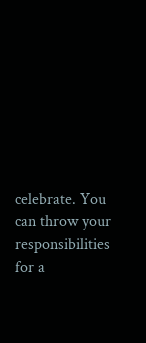celebrate. You can throw your responsibilities for a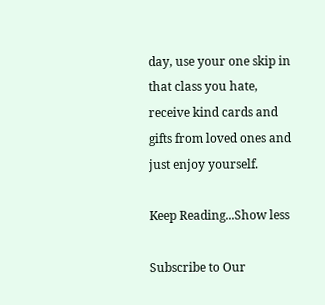day, use your one skip in that class you hate, receive kind cards and gifts from loved ones and just enjoy yourself.

Keep Reading...Show less

Subscribe to Our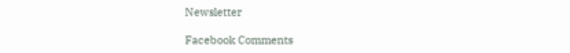Newsletter

Facebook Comments